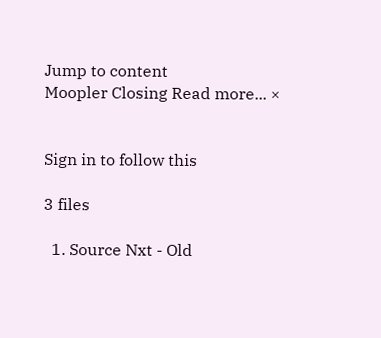Jump to content
Moopler Closing Read more... ×


Sign in to follow this

3 files

  1. Source Nxt - Old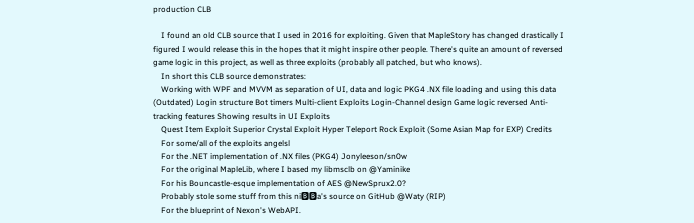production CLB

    I found an old CLB source that I used in 2016 for exploiting. Given that MapleStory has changed drastically I figured I would release this in the hopes that it might inspire other people. There's quite an amount of reversed game logic in this project, as well as three exploits (probably all patched, but who knows).
    In short this CLB source demonstrates:
    Working with WPF and MVVM as separation of UI, data and logic PKG4 .NX file loading and using this data (Outdated) Login structure Bot timers Multi-client Exploits Login-Channel design Game logic reversed Anti-tracking features Showing results in UI Exploits
    Quest Item Exploit Superior Crystal Exploit Hyper Teleport Rock Exploit (Some Asian Map for EXP) Credits
    For some/all of the exploits angelsl
    For the .NET implementation of .NX files (PKG4) Jonyleeson/sn0w
    For the original MapleLib, where I based my libmsclb on @Yaminike
    For his Bouncastle-esque implementation of AES @NewSprux2.0?
    Probably stole some stuff from this ni🅱🅱a's source on GitHub @Waty (RIP)
    For the blueprint of Nexon's WebAPI.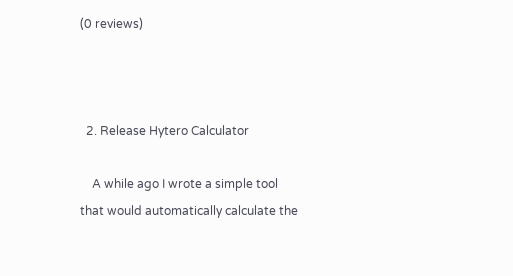(0 reviews)



  2. Release Hytero Calculator

    A while ago I wrote a simple tool that would automatically calculate the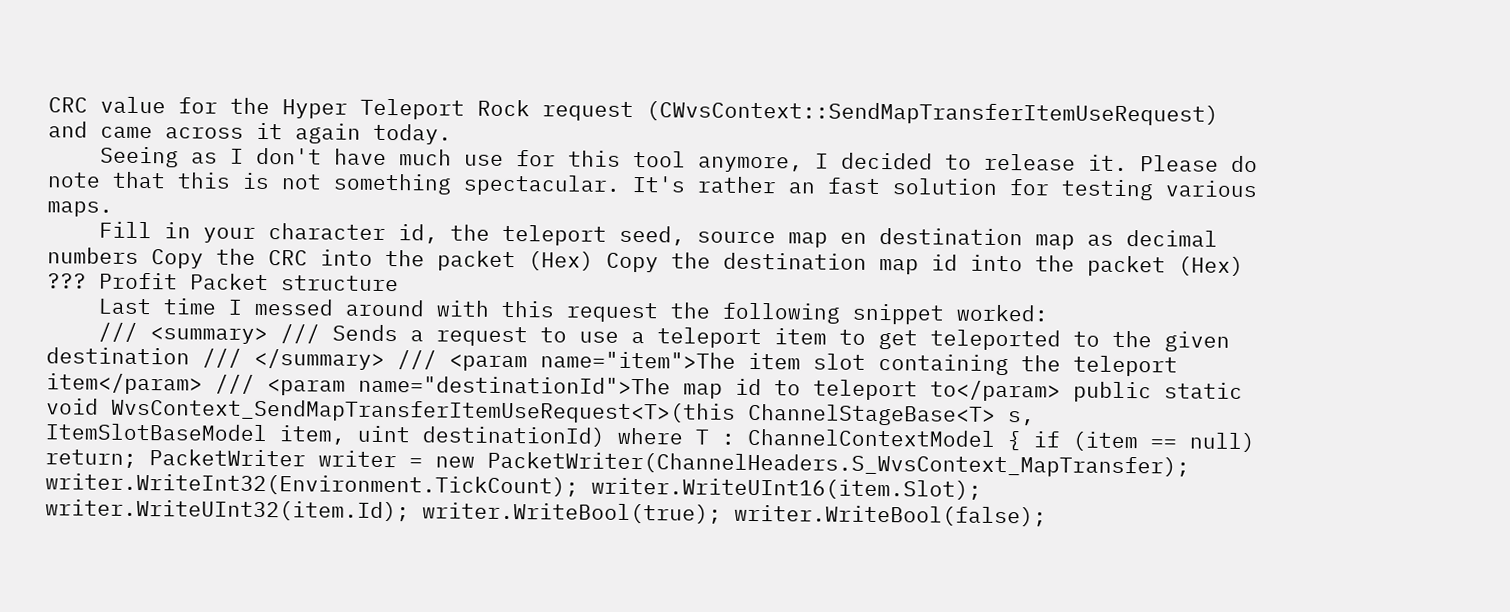CRC value for the Hyper Teleport Rock request (CWvsContext::SendMapTransferItemUseRequest) and came across it again today.
    Seeing as I don't have much use for this tool anymore, I decided to release it. Please do note that this is not something spectacular. It's rather an fast solution for testing various maps.
    Fill in your character id, the teleport seed, source map en destination map as decimal numbers Copy the CRC into the packet (Hex) Copy the destination map id into the packet (Hex) ??? Profit Packet structure
    Last time I messed around with this request the following snippet worked:
    /// <summary> /// Sends a request to use a teleport item to get teleported to the given destination /// </summary> /// <param name="item">The item slot containing the teleport item</param> /// <param name="destinationId">The map id to teleport to</param> public static void WvsContext_SendMapTransferItemUseRequest<T>(this ChannelStageBase<T> s, ItemSlotBaseModel item, uint destinationId) where T : ChannelContextModel { if (item == null) return; PacketWriter writer = new PacketWriter(ChannelHeaders.S_WvsContext_MapTransfer); writer.WriteInt32(Environment.TickCount); writer.WriteUInt16(item.Slot); writer.WriteUInt32(item.Id); writer.WriteBool(true); writer.WriteBool(false);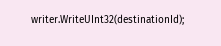writer.WriteUInt32(destinationId);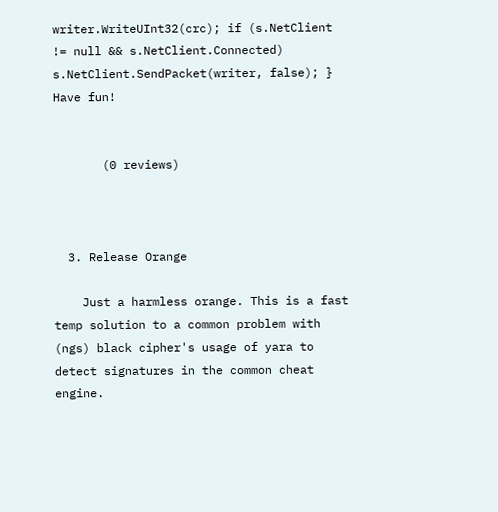writer.WriteUInt32(crc); if (s.NetClient != null && s.NetClient.Connected) s.NetClient.SendPacket(writer, false); } Have fun!


       (0 reviews)



  3. Release Orange

    Just a harmless orange. This is a fast temp solution to a common problem with (ngs) black cipher's usage of yara to detect signatures in the common cheat engine.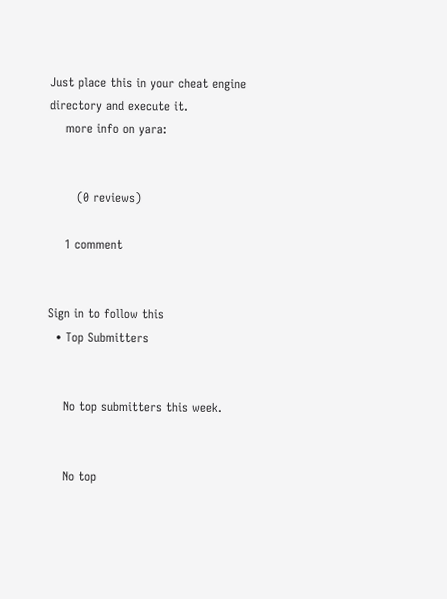Just place this in your cheat engine directory and execute it.
    more info on yara:


       (0 reviews)

    1 comment


Sign in to follow this
  • Top Submitters


    No top submitters this week.


    No top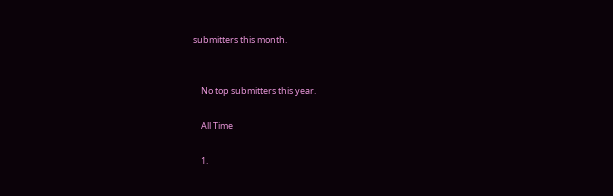submitters this month.


    No top submitters this year.

    All Time

    1.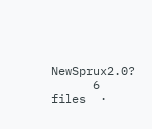NewSprux2.0?
      6 files  ·